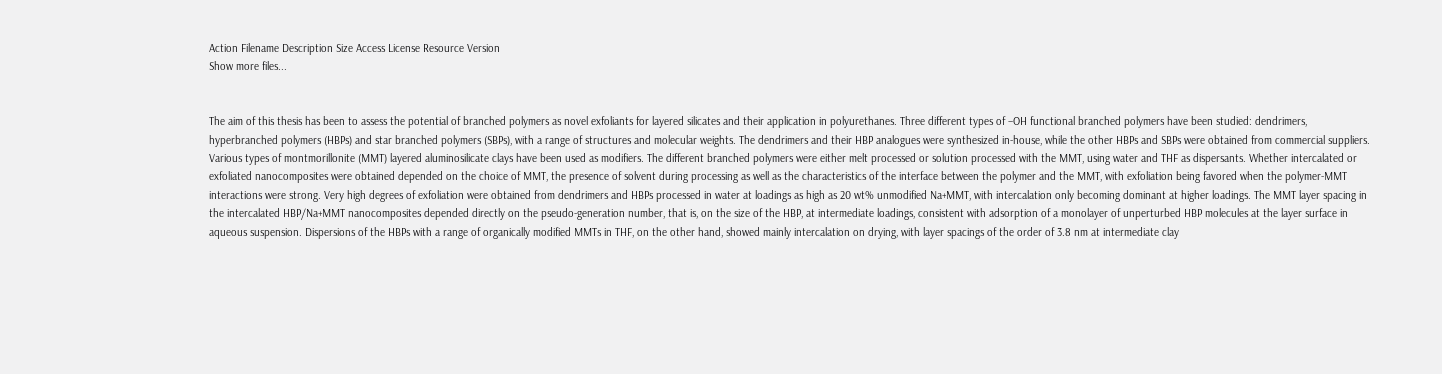Action Filename Description Size Access License Resource Version
Show more files...


The aim of this thesis has been to assess the potential of branched polymers as novel exfoliants for layered silicates and their application in polyurethanes. Three different types of –OH functional branched polymers have been studied: dendrimers, hyperbranched polymers (HBPs) and star branched polymers (SBPs), with a range of structures and molecular weights. The dendrimers and their HBP analogues were synthesized in-house, while the other HBPs and SBPs were obtained from commercial suppliers. Various types of montmorillonite (MMT) layered aluminosilicate clays have been used as modifiers. The different branched polymers were either melt processed or solution processed with the MMT, using water and THF as dispersants. Whether intercalated or exfoliated nanocomposites were obtained depended on the choice of MMT, the presence of solvent during processing as well as the characteristics of the interface between the polymer and the MMT, with exfoliation being favored when the polymer-MMT interactions were strong. Very high degrees of exfoliation were obtained from dendrimers and HBPs processed in water at loadings as high as 20 wt% unmodified Na+MMT, with intercalation only becoming dominant at higher loadings. The MMT layer spacing in the intercalated HBP/Na+MMT nanocomposites depended directly on the pseudo-generation number, that is, on the size of the HBP, at intermediate loadings, consistent with adsorption of a monolayer of unperturbed HBP molecules at the layer surface in aqueous suspension. Dispersions of the HBPs with a range of organically modified MMTs in THF, on the other hand, showed mainly intercalation on drying, with layer spacings of the order of 3.8 nm at intermediate clay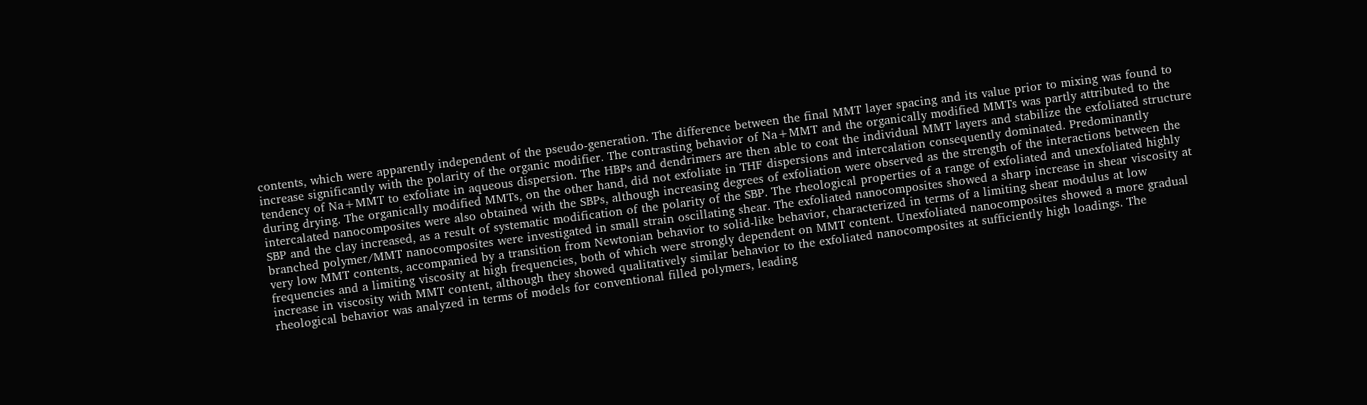contents, which were apparently independent of the pseudo-generation. The difference between the final MMT layer spacing and its value prior to mixing was found to increase significantly with the polarity of the organic modifier. The contrasting behavior of Na+MMT and the organically modified MMTs was partly attributed to the tendency of Na+MMT to exfoliate in aqueous dispersion. The HBPs and dendrimers are then able to coat the individual MMT layers and stabilize the exfoliated structure during drying. The organically modified MMTs, on the other hand, did not exfoliate in THF dispersions and intercalation consequently dominated. Predominantly intercalated nanocomposites were also obtained with the SBPs, although increasing degrees of exfoliation were observed as the strength of the interactions between the SBP and the clay increased, as a result of systematic modification of the polarity of the SBP. The rheological properties of a range of exfoliated and unexfoliated highly branched polymer/MMT nanocomposites were investigated in small strain oscillating shear. The exfoliated nanocomposites showed a sharp increase in shear viscosity at very low MMT contents, accompanied by a transition from Newtonian behavior to solid-like behavior, characterized in terms of a limiting shear modulus at low frequencies and a limiting viscosity at high frequencies, both of which were strongly dependent on MMT content. Unexfoliated nanocomposites showed a more gradual increase in viscosity with MMT content, although they showed qualitatively similar behavior to the exfoliated nanocomposites at sufficiently high loadings. The rheological behavior was analyzed in terms of models for conventional filled polymers, leading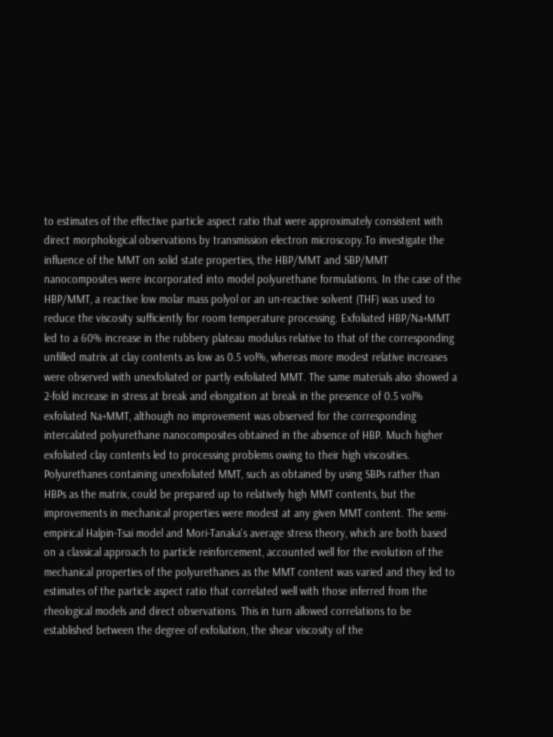to estimates of the effective particle aspect ratio that were approximately consistent with direct morphological observations by transmission electron microscopy.To investigate the influence of the MMT on solid state properties, the HBP/MMT and SBP/MMT nanocomposites were incorporated into model polyurethane formulations. In the case of the HBP/MMT, a reactive low molar mass polyol or an un-reactive solvent (THF) was used to reduce the viscosity sufficiently for room temperature processing. Exfoliated HBP/Na+MMT led to a 60% increase in the rubbery plateau modulus relative to that of the corresponding unfilled matrix at clay contents as low as 0.5 vol%, whereas more modest relative increases were observed with unexfoliated or partly exfoliated MMT. The same materials also showed a 2-fold increase in stress at break and elongation at break in the presence of 0.5 vol% exfoliated Na+MMT, although no improvement was observed for the corresponding intercalated polyurethane nanocomposites obtained in the absence of HBP. Much higher exfoliated clay contents led to processing problems owing to their high viscosities. Polyurethanes containing unexfoliated MMT, such as obtained by using SBPs rather than HBPs as the matrix, could be prepared up to relatively high MMT contents, but the improvements in mechanical properties were modest at any given MMT content. The semi-empirical Halpin-Tsai model and Mori-Tanaka's average stress theory, which are both based on a classical approach to particle reinforcement, accounted well for the evolution of the mechanical properties of the polyurethanes as the MMT content was varied and they led to estimates of the particle aspect ratio that correlated well with those inferred from the rheological models and direct observations. This in turn allowed correlations to be established between the degree of exfoliation, the shear viscosity of the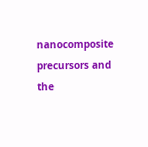nanocomposite precursors and the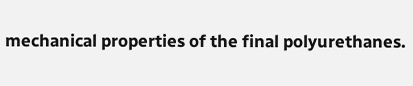mechanical properties of the final polyurethanes.